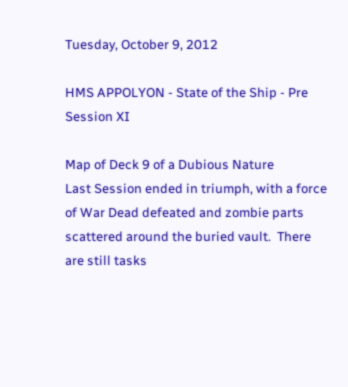Tuesday, October 9, 2012

HMS APPOLYON - State of the Ship - Pre Session XI

Map of Deck 9 of a Dubious Nature
Last Session ended in triumph, with a force of War Dead defeated and zombie parts scattered around the buried vault.  There are still tasks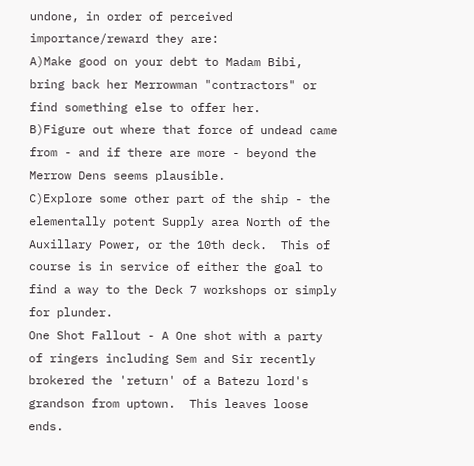undone, in order of perceived importance/reward they are:
A)Make good on your debt to Madam Bibi, bring back her Merrowman "contractors" or find something else to offer her.
B)Figure out where that force of undead came from - and if there are more - beyond the Merrow Dens seems plausible.
C)Explore some other part of the ship - the elementally potent Supply area North of the Auxillary Power, or the 10th deck.  This of course is in service of either the goal to find a way to the Deck 7 workshops or simply for plunder.
One Shot Fallout - A One shot with a party of ringers including Sem and Sir recently brokered the 'return' of a Batezu lord's grandson from uptown.  This leaves loose ends.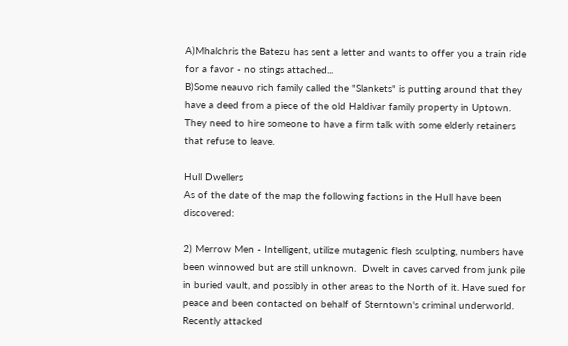A)Mhalchris the Batezu has sent a letter and wants to offer you a train ride for a favor - no stings attached...
B)Some neauvo rich family called the "Slankets" is putting around that they have a deed from a piece of the old Haldivar family property in Uptown.  They need to hire someone to have a firm talk with some elderly retainers that refuse to leave.

Hull Dwellers
As of the date of the map the following factions in the Hull have been discovered:

2) Merrow Men - Intelligent, utilize mutagenic flesh sculpting, numbers have been winnowed but are still unknown.  Dwelt in caves carved from junk pile in buried vault, and possibly in other areas to the North of it. Have sued for peace and been contacted on behalf of Sterntown's criminal underworld.  Recently attacked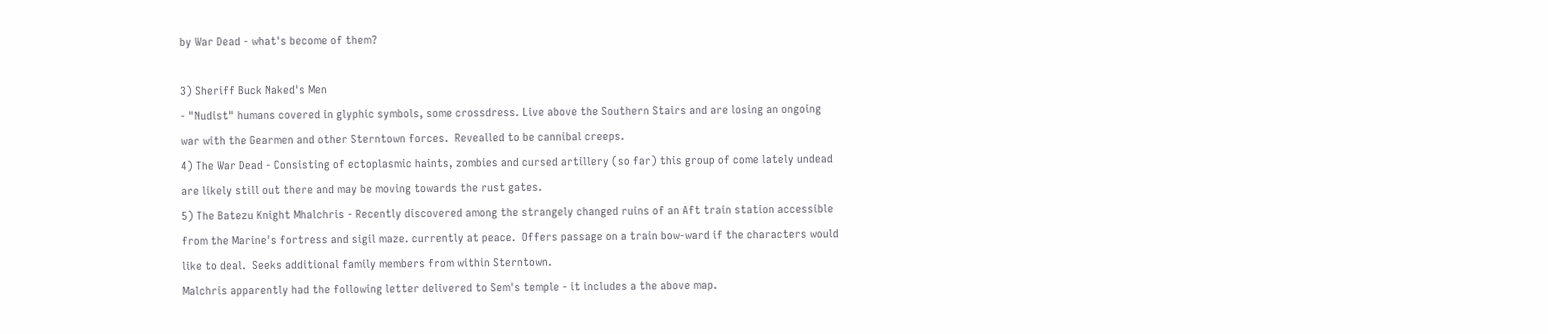by War Dead - what's become of them?

3) Sheriff Buck Naked's Men
- "Nudist" humans covered in glyphic symbols, some crossdress. Live above the Southern Stairs and are losing an ongoing war with the Gearmen and other Sterntown forces.  Revealled to be cannibal creeps.
4) The War Dead - Consisting of ectoplasmic haints, zombies and cursed artillery (so far) this group of come lately undead are likely still out there and may be moving towards the rust gates.
5) The Batezu Knight Mhalchris - Recently discovered among the strangely changed ruins of an Aft train station accessible from the Marine's fortress and sigil maze. currently at peace.  Offers passage on a train bow-ward if the characters would like to deal.  Seeks additional family members from within Sterntown.
Malchris apparently had the following letter delivered to Sem's temple - it includes a the above map.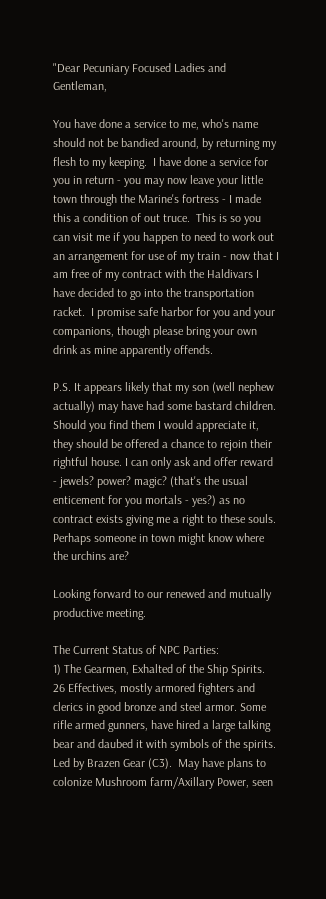"Dear Pecuniary Focused Ladies and Gentleman,

You have done a service to me, who's name should not be bandied around, by returning my flesh to my keeping.  I have done a service for you in return - you may now leave your little town through the Marine's fortress - I made this a condition of out truce.  This is so you can visit me if you happen to need to work out an arrangement for use of my train - now that I am free of my contract with the Haldivars I have decided to go into the transportation racket.  I promise safe harbor for you and your companions, though please bring your own drink as mine apparently offends.

P.S. It appears likely that my son (well nephew actually) may have had some bastard children.  Should you find them I would appreciate it, they should be offered a chance to rejoin their rightful house. I can only ask and offer reward - jewels? power? magic? (that's the usual enticement for you mortals - yes?) as no contract exists giving me a right to these souls.  Perhaps someone in town might know where the urchins are?

Looking forward to our renewed and mutually productive meeting.

The Current Status of NPC Parties:
1) The Gearmen, Exhalted of the Ship Spirits. 26 Effectives, mostly armored fighters and clerics in good bronze and steel armor. Some rifle armed gunners, have hired a large talking bear and daubed it with symbols of the spirits. Led by Brazen Gear (C3).  May have plans to colonize Mushroom farm/Axillary Power, seen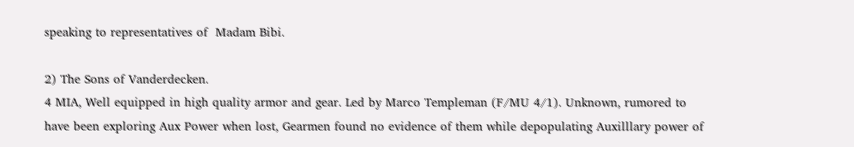speaking to representatives of  Madam Bibi.

2) The Sons of Vanderdecken.
4 MIA, Well equipped in high quality armor and gear. Led by Marco Templeman (F/MU 4/1). Unknown, rumored to have been exploring Aux Power when lost, Gearmen found no evidence of them while depopulating Auxilllary power of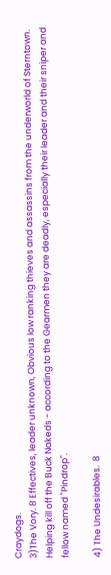Craydogs.
3)The Vory. 8 Effectives, leader unknown, Obvious low ranking thieves and assassins from the underworld of Sterntown. Helping kill off the Buck Nakeds - according to the Gearmen they are deadly, especially their leader and their sniper and fellow named "Pindrop".

4) The Undesirables.  8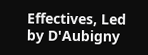Effectives, Led by D'Aubigny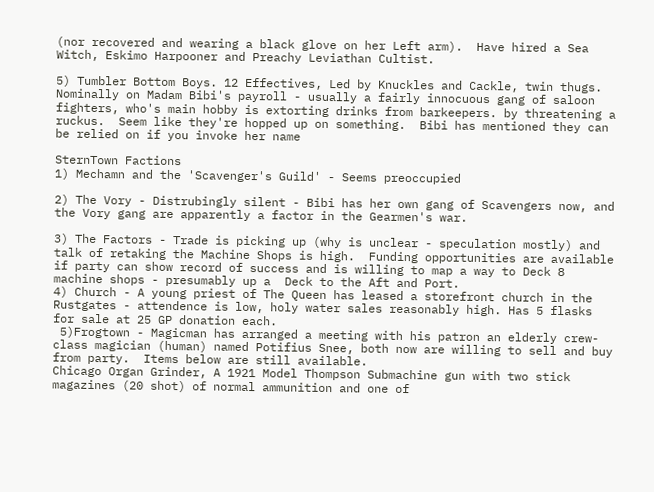(nor recovered and wearing a black glove on her Left arm).  Have hired a Sea Witch, Eskimo Harpooner and Preachy Leviathan Cultist.

5) Tumbler Bottom Boys. 12 Effectives, Led by Knuckles and Cackle, twin thugs.  Nominally on Madam Bibi's payroll - usually a fairly innocuous gang of saloon fighters, who's main hobby is extorting drinks from barkeepers. by threatening a ruckus.  Seem like they're hopped up on something.  Bibi has mentioned they can be relied on if you invoke her name

SternTown Factions
1) Mechamn and the 'Scavenger's Guild' - Seems preoccupied

2) The Vory - Distrubingly silent - Bibi has her own gang of Scavengers now, and the Vory gang are apparently a factor in the Gearmen's war.

3) The Factors - Trade is picking up (why is unclear - speculation mostly) and talk of retaking the Machine Shops is high.  Funding opportunities are available if party can show record of success and is willing to map a way to Deck 8 machine shops - presumably up a  Deck to the Aft and Port.
4) Church - A young priest of The Queen has leased a storefront church in the Rustgates - attendence is low, holy water sales reasonably high. Has 5 flasks for sale at 25 GP donation each.
 5)Frogtown - Magicman has arranged a meeting with his patron an elderly crew-class magician (human) named Potifius Snee, both now are willing to sell and buy from party.  Items below are still available.
Chicago Organ Grinder, A 1921 Model Thompson Submachine gun with two stick magazines (20 shot) of normal ammunition and one of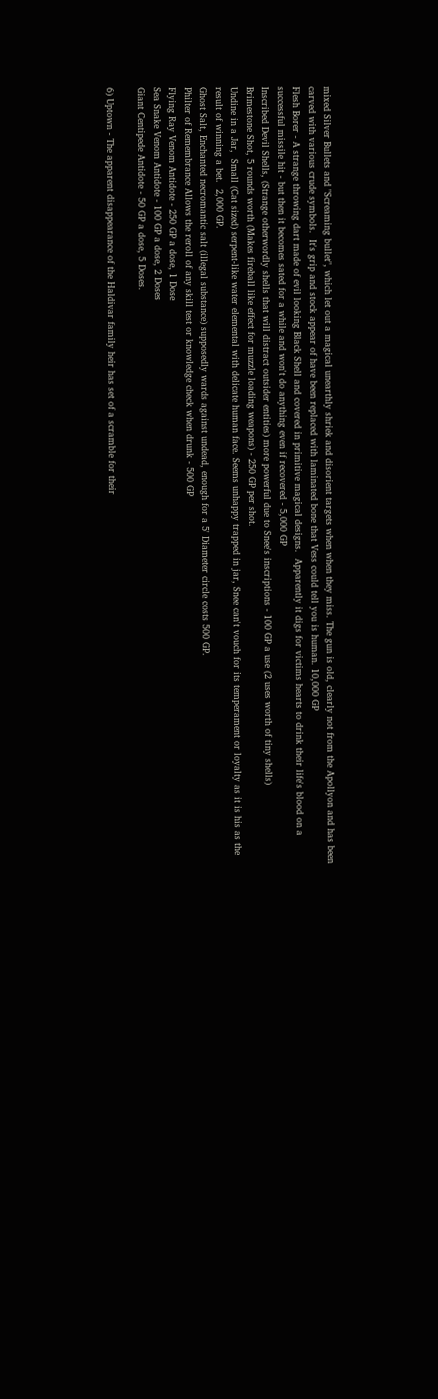mixed Silver Bullets and "Screaming bullet", which let out a magical unearthly shriek and disorient targets when when they miss. The gun is old, clearly not from the Apollyon and has been carved with various crude symbols.  It's grip and stock appear of have been replaced with laminated bone that Vess could tell you is human. 10,000 GP
Flesh Borer - A strange throwing dart made of evil looking Black Shell and covered in primitive magical designs.  Apparently it digs for victims hearts to drink their life's blood on a successful missile hit - but then it becomes sated for a while and won't do anything even if recovered - 5,000 GP
Inscribed Devil Shells, (Strange otherwordly shells that will distract outsider entities) more powerful due to Snee's inscriptions - 100 GP a use (2 uses worth of tiny shells)
Brimestone Shot, 5 rounds worth (Makes fireball like effect for muzzle loading weapons) - 250 GP per shot.
Undine in a Jar,  Small (Cat sized) serpent-like water elemental with delicate human face. Seems unhappy trapped in jar, Snee can't vouch for its temperament or loyalty as it is his as the result of winning a bet.  2,000 GP.
Ghost Salt, Enchanted necromantic salt (illegal substance) supposedly wards against undead, enough for a 5' Diameter circle costs 500 GP.
Philter of Remembrance Allows the reroll of any skill test or knowledge check when drunk - 500 GP
Flying Ray Venom Antidote - 250 GP a dose, 1 Dose
Sea Snake Venom Antidote - 100 GP a dose, 2 Doses
Giant Centipede Antidote - 50 GP a dose, 5 Doses.

6) Uptown - The apparent disappearance of the Haldivar family heir has set of a scramble for their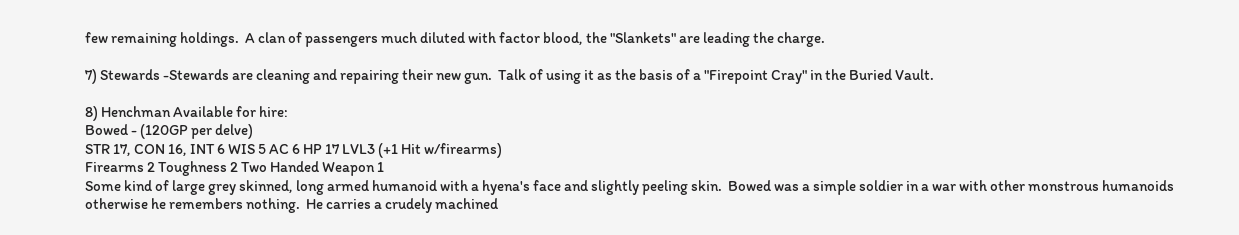few remaining holdings.  A clan of passengers much diluted with factor blood, the "Slankets" are leading the charge.

7) Stewards -Stewards are cleaning and repairing their new gun.  Talk of using it as the basis of a "Firepoint Cray" in the Buried Vault.

8) Henchman Available for hire:
Bowed - (120GP per delve)
STR 17, CON 16, INT 6 WIS 5 AC 6 HP 17 LVL3 (+1 Hit w/firearms)
Firearms 2 Toughness 2 Two Handed Weapon 1
Some kind of large grey skinned, long armed humanoid with a hyena's face and slightly peeling skin.  Bowed was a simple soldier in a war with other monstrous humanoids otherwise he remembers nothing.  He carries a crudely machined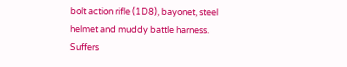bolt action rifle (1D8), bayonet, steel helmet and muddy battle harness.  Suffers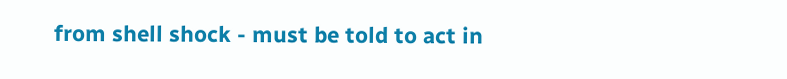from shell shock - must be told to act in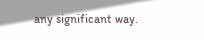any significant way.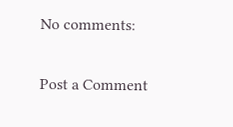No comments:

Post a Comment